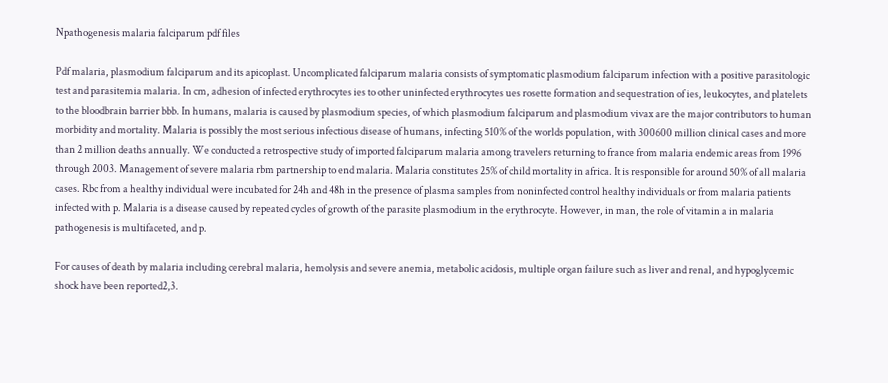Npathogenesis malaria falciparum pdf files

Pdf malaria, plasmodium falciparum and its apicoplast. Uncomplicated falciparum malaria consists of symptomatic plasmodium falciparum infection with a positive parasitologic test and parasitemia malaria. In cm, adhesion of infected erythrocytes ies to other uninfected erythrocytes ues rosette formation and sequestration of ies, leukocytes, and platelets to the bloodbrain barrier bbb. In humans, malaria is caused by plasmodium species, of which plasmodium falciparum and plasmodium vivax are the major contributors to human morbidity and mortality. Malaria is possibly the most serious infectious disease of humans, infecting 510% of the worlds population, with 300600 million clinical cases and more than 2 million deaths annually. We conducted a retrospective study of imported falciparum malaria among travelers returning to france from malaria endemic areas from 1996 through 2003. Management of severe malaria rbm partnership to end malaria. Malaria constitutes 25% of child mortality in africa. It is responsible for around 50% of all malaria cases. Rbc from a healthy individual were incubated for 24h and 48h in the presence of plasma samples from noninfected control healthy individuals or from malaria patients infected with p. Malaria is a disease caused by repeated cycles of growth of the parasite plasmodium in the erythrocyte. However, in man, the role of vitamin a in malaria pathogenesis is multifaceted, and p.

For causes of death by malaria including cerebral malaria, hemolysis and severe anemia, metabolic acidosis, multiple organ failure such as liver and renal, and hypoglycemic shock have been reported2,3.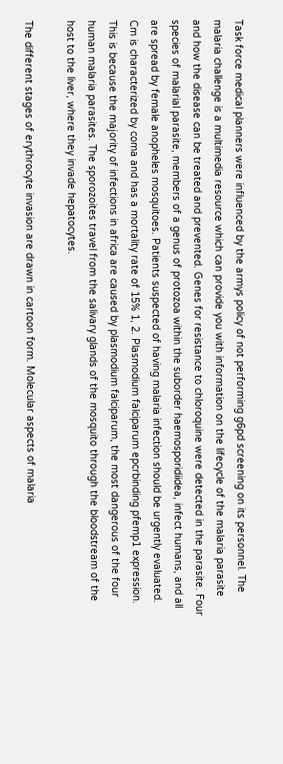Task force medical planners were influenced by the armys policy of not performing g6pd screening on its personnel. The malaria challenge is a multimedia resource which can provide you with information on the lifecycle of the malaria parasite and how the disease can be treated and prevented. Genes for resistance to chloroquine were detected in the parasite. Four species of malarial parasite, members of a genus of protozoa within the suborder haemosporidiidea, infect humans, and all are spread by female anopheles mosquitoes. Patients suspected of having malaria infection should be urgently evaluated. Cm is characterized by coma and has a mortality rate of 15% 1, 2. Plasmodium falciparum epcrbinding pfemp1 expression. This is because the majority of infections in africa are caused by plasmodium falciparum, the most dangerous of the four human malaria parasites. The sporozoites travel from the salivary glands of the mosquito through the bloodstream of the host to the liver, where they invade hepatocytes.

The different stages of erythrocyte invasion are drawn in cartoon form. Molecular aspects of malaria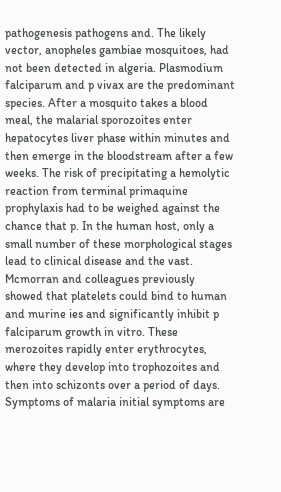pathogenesis pathogens and. The likely vector, anopheles gambiae mosquitoes, had not been detected in algeria. Plasmodium falciparum and p vivax are the predominant species. After a mosquito takes a blood meal, the malarial sporozoites enter hepatocytes liver phase within minutes and then emerge in the bloodstream after a few weeks. The risk of precipitating a hemolytic reaction from terminal primaquine prophylaxis had to be weighed against the chance that p. In the human host, only a small number of these morphological stages lead to clinical disease and the vast. Mcmorran and colleagues previously showed that platelets could bind to human and murine ies and significantly inhibit p falciparum growth in vitro. These merozoites rapidly enter erythrocytes, where they develop into trophozoites and then into schizonts over a period of days. Symptoms of malaria initial symptoms are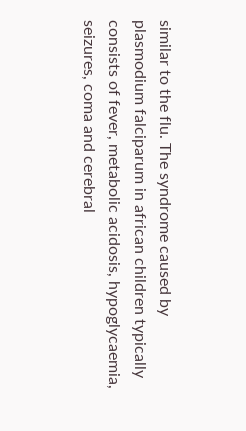similar to the flu. The syndrome caused by plasmodium falciparum in african children typically consists of fever, metabolic acidosis, hypoglycaemia, seizures, coma and cerebral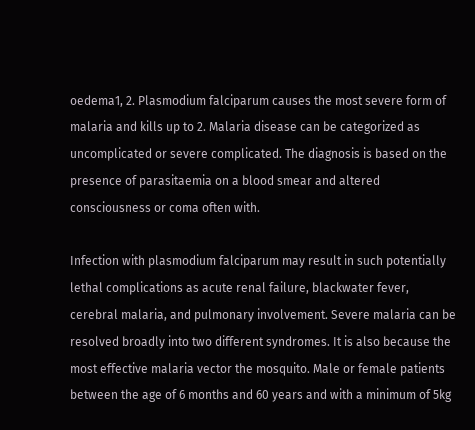oedema1, 2. Plasmodium falciparum causes the most severe form of malaria and kills up to 2. Malaria disease can be categorized as uncomplicated or severe complicated. The diagnosis is based on the presence of parasitaemia on a blood smear and altered consciousness or coma often with.

Infection with plasmodium falciparum may result in such potentially lethal complications as acute renal failure, blackwater fever, cerebral malaria, and pulmonary involvement. Severe malaria can be resolved broadly into two different syndromes. It is also because the most effective malaria vector the mosquito. Male or female patients between the age of 6 months and 60 years and with a minimum of 5kg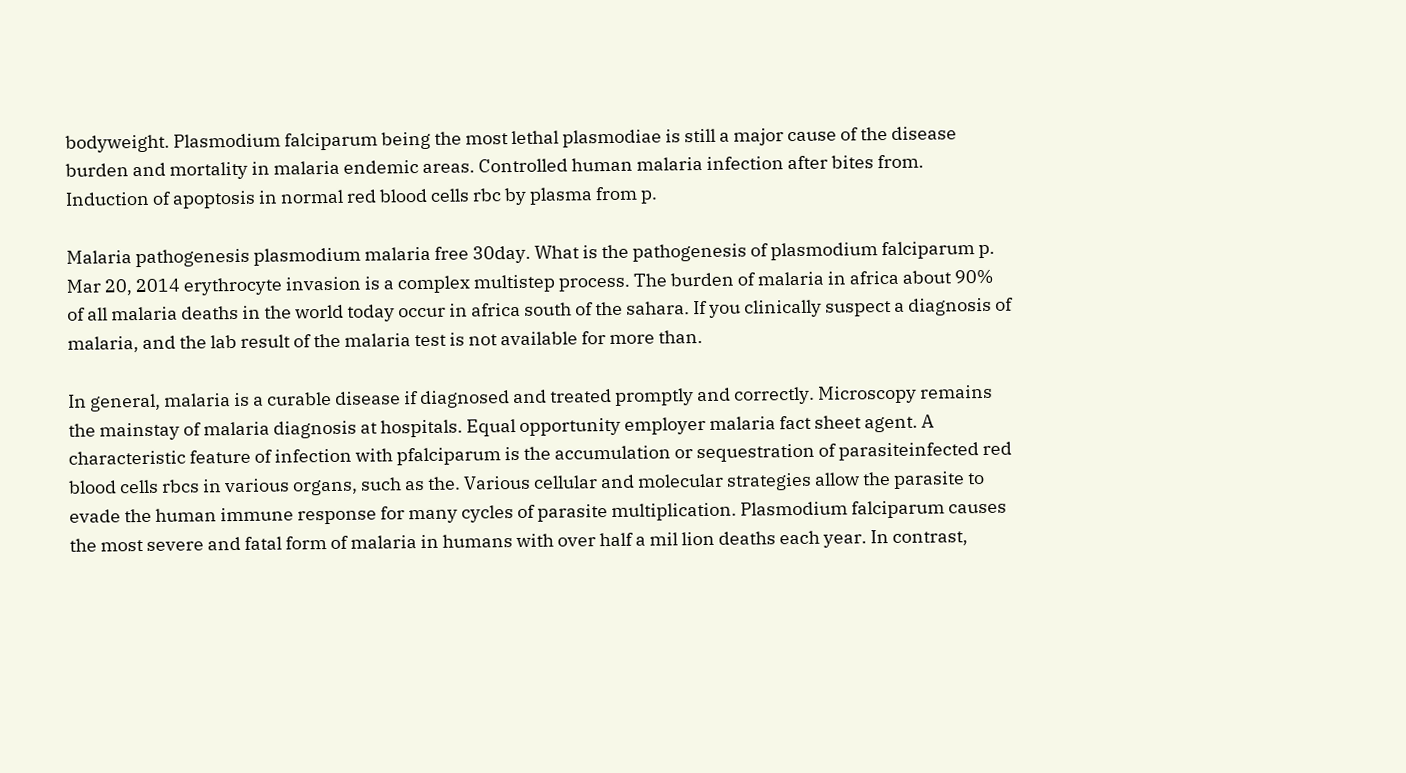bodyweight. Plasmodium falciparum being the most lethal plasmodiae is still a major cause of the disease burden and mortality in malaria endemic areas. Controlled human malaria infection after bites from. Induction of apoptosis in normal red blood cells rbc by plasma from p.

Malaria pathogenesis plasmodium malaria free 30day. What is the pathogenesis of plasmodium falciparum p. Mar 20, 2014 erythrocyte invasion is a complex multistep process. The burden of malaria in africa about 90% of all malaria deaths in the world today occur in africa south of the sahara. If you clinically suspect a diagnosis of malaria, and the lab result of the malaria test is not available for more than.

In general, malaria is a curable disease if diagnosed and treated promptly and correctly. Microscopy remains the mainstay of malaria diagnosis at hospitals. Equal opportunity employer malaria fact sheet agent. A characteristic feature of infection with pfalciparum is the accumulation or sequestration of parasiteinfected red blood cells rbcs in various organs, such as the. Various cellular and molecular strategies allow the parasite to evade the human immune response for many cycles of parasite multiplication. Plasmodium falciparum causes the most severe and fatal form of malaria in humans with over half a mil lion deaths each year. In contrast,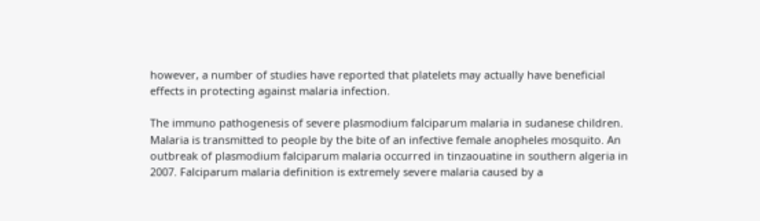however, a number of studies have reported that platelets may actually have beneficial effects in protecting against malaria infection.

The immuno pathogenesis of severe plasmodium falciparum malaria in sudanese children. Malaria is transmitted to people by the bite of an infective female anopheles mosquito. An outbreak of plasmodium falciparum malaria occurred in tinzaouatine in southern algeria in 2007. Falciparum malaria definition is extremely severe malaria caused by a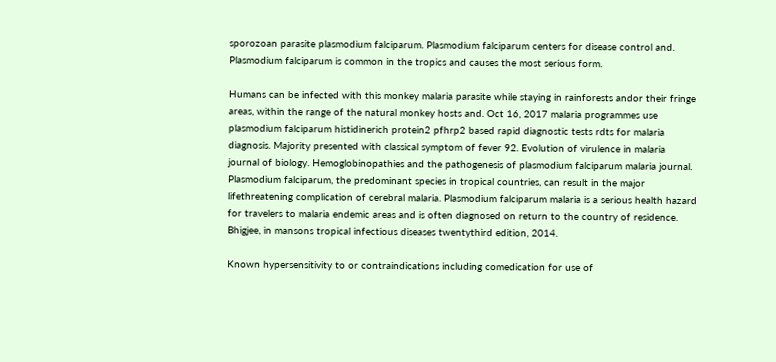sporozoan parasite plasmodium falciparum. Plasmodium falciparum centers for disease control and. Plasmodium falciparum is common in the tropics and causes the most serious form.

Humans can be infected with this monkey malaria parasite while staying in rainforests andor their fringe areas, within the range of the natural monkey hosts and. Oct 16, 2017 malaria programmes use plasmodium falciparum histidinerich protein2 pfhrp2 based rapid diagnostic tests rdts for malaria diagnosis. Majority presented with classical symptom of fever 92. Evolution of virulence in malaria journal of biology. Hemoglobinopathies and the pathogenesis of plasmodium falciparum malaria journal. Plasmodium falciparum, the predominant species in tropical countries, can result in the major lifethreatening complication of cerebral malaria. Plasmodium falciparum malaria is a serious health hazard for travelers to malaria endemic areas and is often diagnosed on return to the country of residence. Bhigjee, in mansons tropical infectious diseases twentythird edition, 2014.

Known hypersensitivity to or contraindications including comedication for use of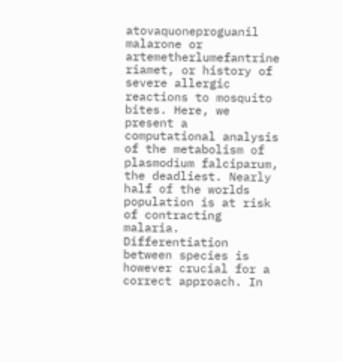atovaquoneproguanil malarone or artemetherlumefantrine riamet, or history of severe allergic reactions to mosquito bites. Here, we present a computational analysis of the metabolism of plasmodium falciparum, the deadliest. Nearly half of the worlds population is at risk of contracting malaria. Differentiation between species is however crucial for a correct approach. In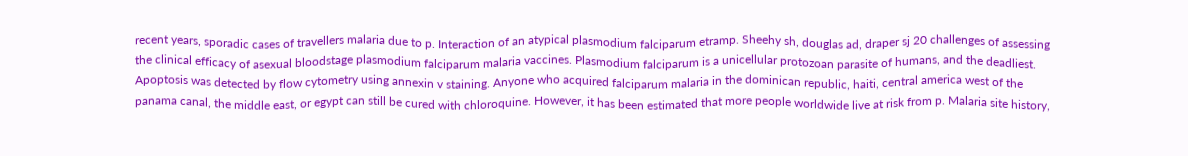recent years, sporadic cases of travellers malaria due to p. Interaction of an atypical plasmodium falciparum etramp. Sheehy sh, douglas ad, draper sj 20 challenges of assessing the clinical efficacy of asexual bloodstage plasmodium falciparum malaria vaccines. Plasmodium falciparum is a unicellular protozoan parasite of humans, and the deadliest. Apoptosis was detected by flow cytometry using annexin v staining. Anyone who acquired falciparum malaria in the dominican republic, haiti, central america west of the panama canal, the middle east, or egypt can still be cured with chloroquine. However, it has been estimated that more people worldwide live at risk from p. Malaria site history,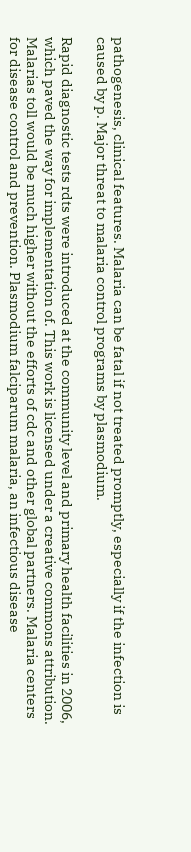pathogenesis, clinical features. Malaria can be fatal if not treated promptly, especially if the infection is caused by p. Major threat to malaria control programs by plasmodium.

Rapid diagnostic tests rdts were introduced at the community level and primary health facilities in 2006, which paved the way for implementation of. This work is licensed under a creative commons attribution. Malarias toll would be much higher without the efforts of cdc and other global partners. Malaria centers for disease control and prevention. Plasmodium falciparum malaria, an infectious disease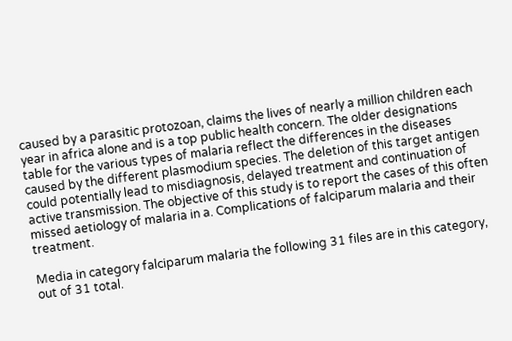caused by a parasitic protozoan, claims the lives of nearly a million children each year in africa alone and is a top public health concern. The older designations table for the various types of malaria reflect the differences in the diseases caused by the different plasmodium species. The deletion of this target antigen could potentially lead to misdiagnosis, delayed treatment and continuation of active transmission. The objective of this study is to report the cases of this often missed aetiology of malaria in a. Complications of falciparum malaria and their treatment.

Media in category falciparum malaria the following 31 files are in this category, out of 31 total.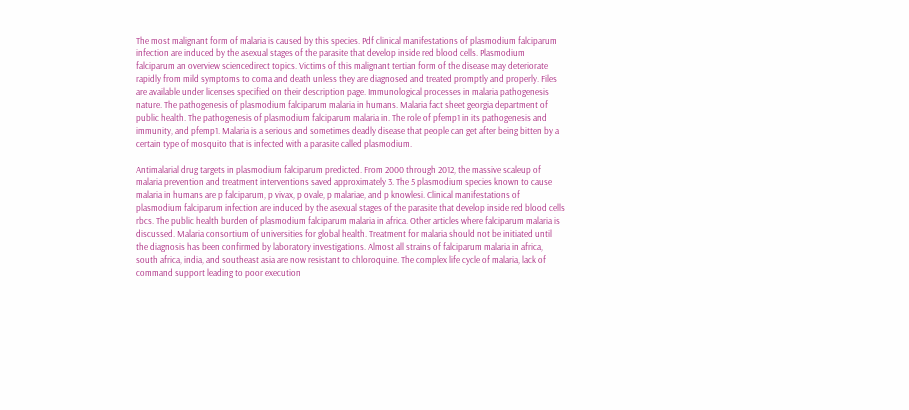The most malignant form of malaria is caused by this species. Pdf clinical manifestations of plasmodium falciparum infection are induced by the asexual stages of the parasite that develop inside red blood cells. Plasmodium falciparum an overview sciencedirect topics. Victims of this malignant tertian form of the disease may deteriorate rapidly from mild symptoms to coma and death unless they are diagnosed and treated promptly and properly. Files are available under licenses specified on their description page. Immunological processes in malaria pathogenesis nature. The pathogenesis of plasmodium falciparum malaria in humans. Malaria fact sheet georgia department of public health. The pathogenesis of plasmodium falciparum malaria in. The role of pfemp1 in its pathogenesis and immunity, and pfemp1. Malaria is a serious and sometimes deadly disease that people can get after being bitten by a certain type of mosquito that is infected with a parasite called plasmodium.

Antimalarial drug targets in plasmodium falciparum predicted. From 2000 through 2012, the massive scaleup of malaria prevention and treatment interventions saved approximately 3. The 5 plasmodium species known to cause malaria in humans are p falciparum, p vivax, p ovale, p malariae, and p knowlesi. Clinical manifestations of plasmodium falciparum infection are induced by the asexual stages of the parasite that develop inside red blood cells rbcs. The public health burden of plasmodium falciparum malaria in africa. Other articles where falciparum malaria is discussed. Malaria consortium of universities for global health. Treatment for malaria should not be initiated until the diagnosis has been confirmed by laboratory investigations. Almost all strains of falciparum malaria in africa, south africa, india, and southeast asia are now resistant to chloroquine. The complex life cycle of malaria, lack of command support leading to poor execution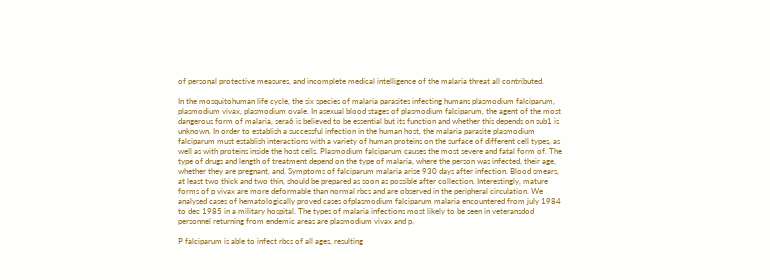of personal protective measures, and incomplete medical intelligence of the malaria threat all contributed.

In the mosquitohuman life cycle, the six species of malaria parasites infecting humans plasmodium falciparum, plasmodium vivax, plasmodium ovale. In asexual blood stages of plasmodium falciparum, the agent of the most dangerous form of malaria, sera6 is believed to be essential but its function and whether this depends on sub1 is unknown. In order to establish a successful infection in the human host, the malaria parasite plasmodium falciparum must establish interactions with a variety of human proteins on the surface of different cell types, as well as with proteins inside the host cells. Plasmodium falciparum causes the most severe and fatal form of. The type of drugs and length of treatment depend on the type of malaria, where the person was infected, their age, whether they are pregnant, and. Symptoms of falciparum malaria arise 930 days after infection. Blood smears, at least two thick and two thin, should be prepared as soon as possible after collection. Interestingly, mature forms of p vivax are more deformable than normal rbcs and are observed in the peripheral circulation. We analysed cases of hematologically proved cases ofplasmodium falciparum malaria encountered from july 1984 to dec 1985 in a military hospital. The types of malaria infections most likely to be seen in veteransdod personnel returning from endemic areas are plasmodium vivax and p.

P falciparum is able to infect rbcs of all ages, resulting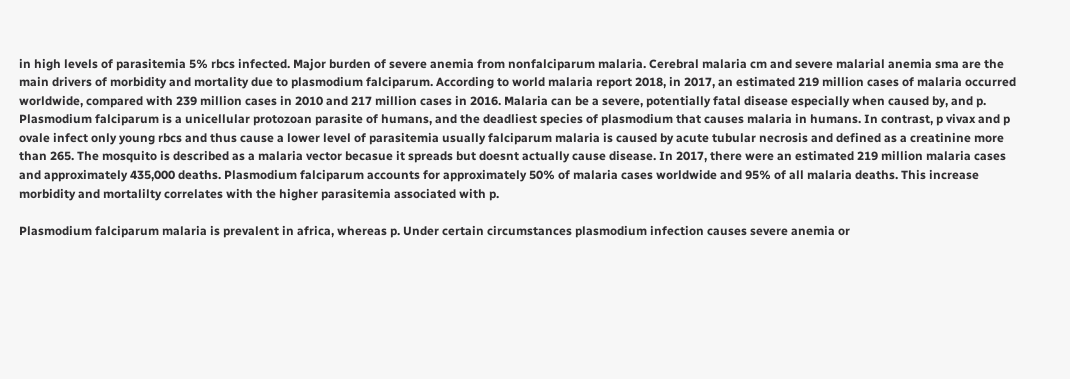in high levels of parasitemia 5% rbcs infected. Major burden of severe anemia from nonfalciparum malaria. Cerebral malaria cm and severe malarial anemia sma are the main drivers of morbidity and mortality due to plasmodium falciparum. According to world malaria report 2018, in 2017, an estimated 219 million cases of malaria occurred worldwide, compared with 239 million cases in 2010 and 217 million cases in 2016. Malaria can be a severe, potentially fatal disease especially when caused by, and p. Plasmodium falciparum is a unicellular protozoan parasite of humans, and the deadliest species of plasmodium that causes malaria in humans. In contrast, p vivax and p ovale infect only young rbcs and thus cause a lower level of parasitemia usually falciparum malaria is caused by acute tubular necrosis and defined as a creatinine more than 265. The mosquito is described as a malaria vector becasue it spreads but doesnt actually cause disease. In 2017, there were an estimated 219 million malaria cases and approximately 435,000 deaths. Plasmodium falciparum accounts for approximately 50% of malaria cases worldwide and 95% of all malaria deaths. This increase morbidity and mortalilty correlates with the higher parasitemia associated with p.

Plasmodium falciparum malaria is prevalent in africa, whereas p. Under certain circumstances plasmodium infection causes severe anemia or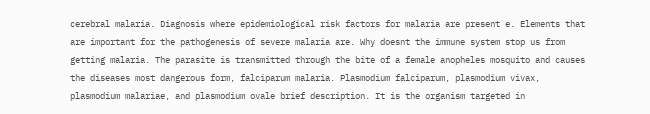cerebral malaria. Diagnosis where epidemiological risk factors for malaria are present e. Elements that are important for the pathogenesis of severe malaria are. Why doesnt the immune system stop us from getting malaria. The parasite is transmitted through the bite of a female anopheles mosquito and causes the diseases most dangerous form, falciparum malaria. Plasmodium falciparum, plasmodium vivax, plasmodium malariae, and plasmodium ovale brief description. It is the organism targeted in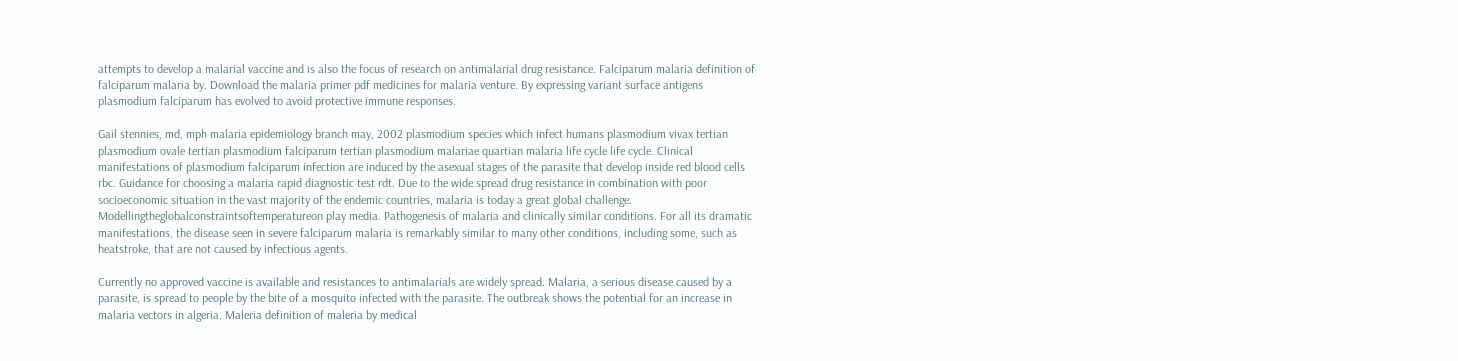attempts to develop a malarial vaccine and is also the focus of research on antimalarial drug resistance. Falciparum malaria definition of falciparum malaria by. Download the malaria primer pdf medicines for malaria venture. By expressing variant surface antigens plasmodium falciparum has evolved to avoid protective immune responses.

Gail stennies, md, mph malaria epidemiology branch may, 2002 plasmodium species which infect humans plasmodium vivax tertian plasmodium ovale tertian plasmodium falciparum tertian plasmodium malariae quartian malaria life cycle life cycle. Clinical manifestations of plasmodium falciparum infection are induced by the asexual stages of the parasite that develop inside red blood cells rbc. Guidance for choosing a malaria rapid diagnostic test rdt. Due to the wide spread drug resistance in combination with poor socioeconomic situation in the vast majority of the endemic countries, malaria is today a great global challenge. Modellingtheglobalconstraintsoftemperatureon play media. Pathogenesis of malaria and clinically similar conditions. For all its dramatic manifestations, the disease seen in severe falciparum malaria is remarkably similar to many other conditions, including some, such as heatstroke, that are not caused by infectious agents.

Currently no approved vaccine is available and resistances to antimalarials are widely spread. Malaria, a serious disease caused by a parasite, is spread to people by the bite of a mosquito infected with the parasite. The outbreak shows the potential for an increase in malaria vectors in algeria. Maleria definition of maleria by medical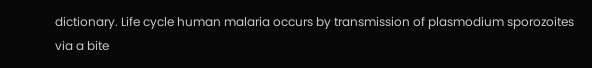dictionary. Life cycle human malaria occurs by transmission of plasmodium sporozoites via a bite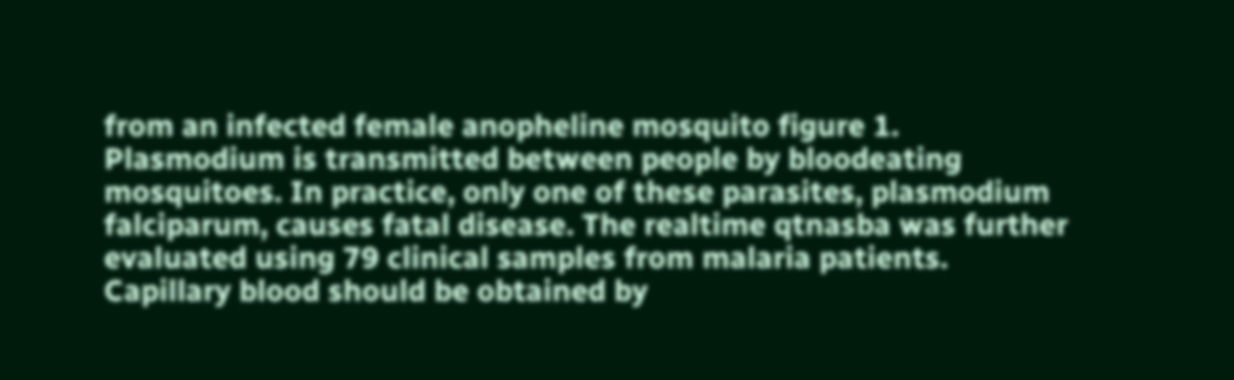from an infected female anopheline mosquito figure 1. Plasmodium is transmitted between people by bloodeating mosquitoes. In practice, only one of these parasites, plasmodium falciparum, causes fatal disease. The realtime qtnasba was further evaluated using 79 clinical samples from malaria patients. Capillary blood should be obtained by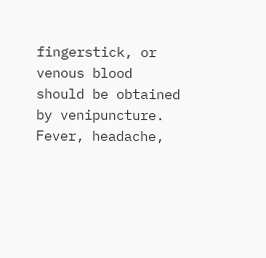fingerstick, or venous blood should be obtained by venipuncture. Fever, headache,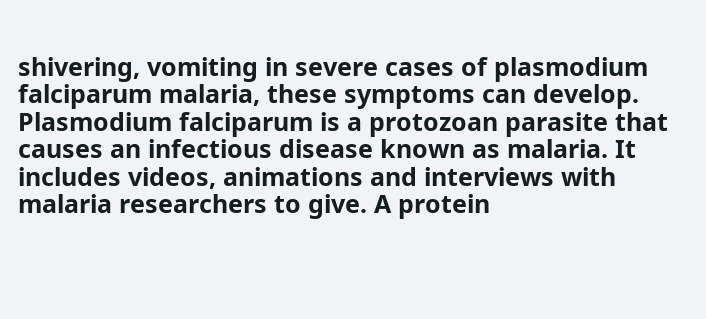shivering, vomiting in severe cases of plasmodium falciparum malaria, these symptoms can develop. Plasmodium falciparum is a protozoan parasite that causes an infectious disease known as malaria. It includes videos, animations and interviews with malaria researchers to give. A protein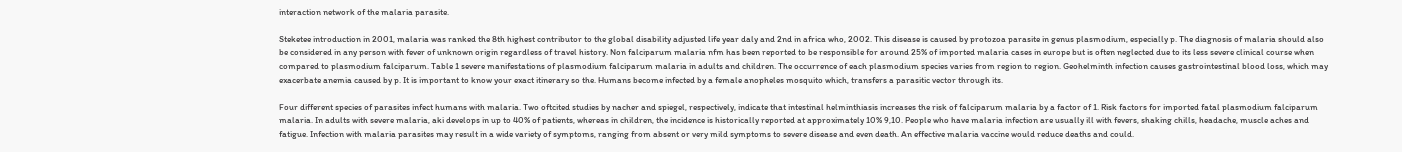interaction network of the malaria parasite.

Steketee introduction in 2001, malaria was ranked the 8th highest contributor to the global disability adjusted life year daly and 2nd in africa who, 2002. This disease is caused by protozoa parasite in genus plasmodium, especially p. The diagnosis of malaria should also be considered in any person with fever of unknown origin regardless of travel history. Non falciparum malaria nfm has been reported to be responsible for around 25% of imported malaria cases in europe but is often neglected due to its less severe clinical course when compared to plasmodium falciparum. Table 1 severe manifestations of plasmodium falciparum malaria in adults and children. The occurrence of each plasmodium species varies from region to region. Geohelminth infection causes gastrointestinal blood loss, which may exacerbate anemia caused by p. It is important to know your exact itinerary so the. Humans become infected by a female anopheles mosquito which, transfers a parasitic vector through its.

Four different species of parasites infect humans with malaria. Two oftcited studies by nacher and spiegel, respectively, indicate that intestinal helminthiasis increases the risk of falciparum malaria by a factor of 1. Risk factors for imported fatal plasmodium falciparum malaria. In adults with severe malaria, aki develops in up to 40% of patients, whereas in children, the incidence is historically reported at approximately 10% 9,10. People who have malaria infection are usually ill with fevers, shaking chills, headache, muscle aches and fatigue. Infection with malaria parasites may result in a wide variety of symptoms, ranging from absent or very mild symptoms to severe disease and even death. An effective malaria vaccine would reduce deaths and could.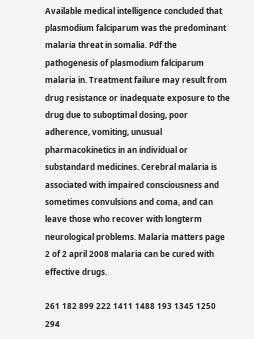Available medical intelligence concluded that plasmodium falciparum was the predominant malaria threat in somalia. Pdf the pathogenesis of plasmodium falciparum malaria in. Treatment failure may result from drug resistance or inadequate exposure to the drug due to suboptimal dosing, poor adherence, vomiting, unusual pharmacokinetics in an individual or substandard medicines. Cerebral malaria is associated with impaired consciousness and sometimes convulsions and coma, and can leave those who recover with longterm neurological problems. Malaria matters page 2 of 2 april 2008 malaria can be cured with effective drugs.

261 182 899 222 1411 1488 193 1345 1250 294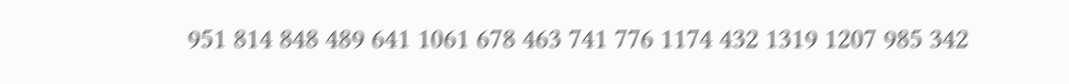951 814 848 489 641 1061 678 463 741 776 1174 432 1319 1207 985 342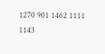1270 901 1462 1111 1143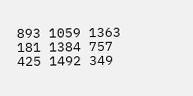893 1059 1363 181 1384 757 425 1492 349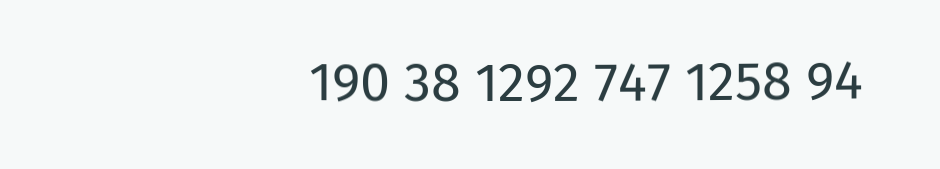190 38 1292 747 1258 94